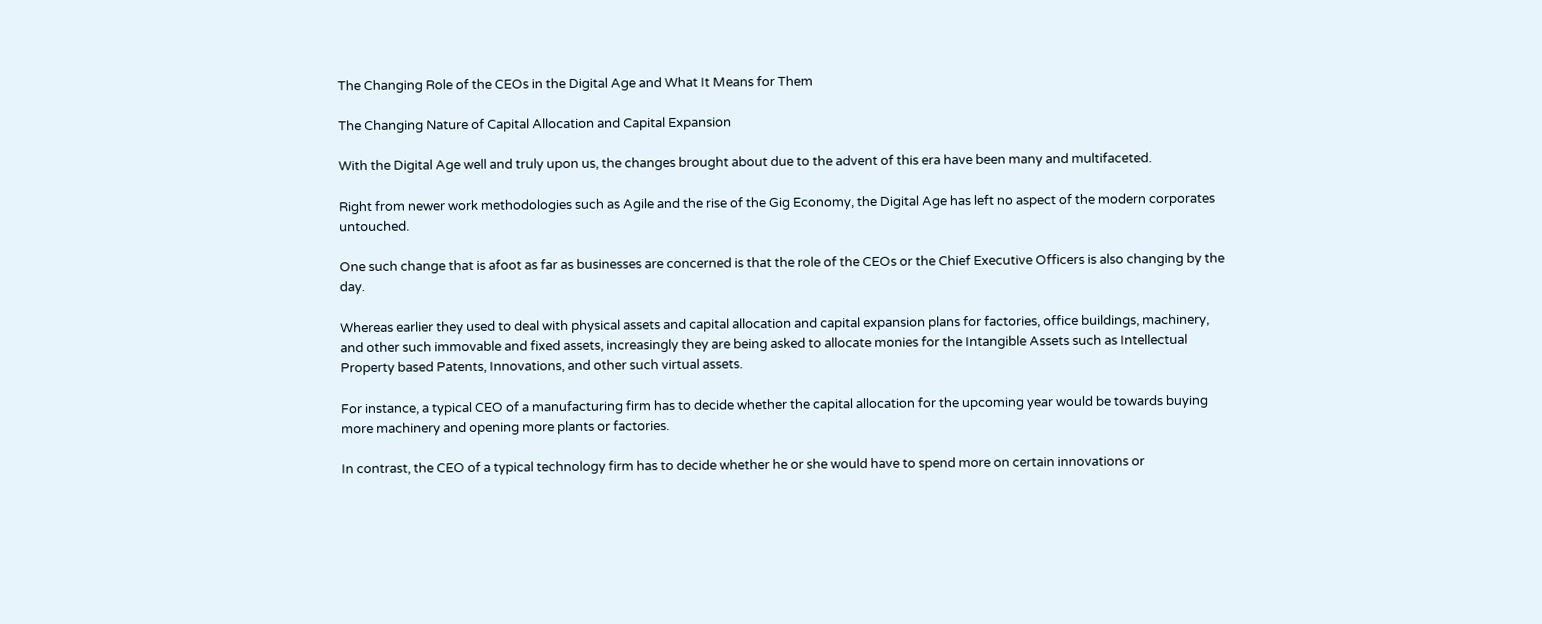The Changing Role of the CEOs in the Digital Age and What It Means for Them

The Changing Nature of Capital Allocation and Capital Expansion

With the Digital Age well and truly upon us, the changes brought about due to the advent of this era have been many and multifaceted.

Right from newer work methodologies such as Agile and the rise of the Gig Economy, the Digital Age has left no aspect of the modern corporates untouched.

One such change that is afoot as far as businesses are concerned is that the role of the CEOs or the Chief Executive Officers is also changing by the day.

Whereas earlier they used to deal with physical assets and capital allocation and capital expansion plans for factories, office buildings, machinery, and other such immovable and fixed assets, increasingly they are being asked to allocate monies for the Intangible Assets such as Intellectual Property based Patents, Innovations, and other such virtual assets.

For instance, a typical CEO of a manufacturing firm has to decide whether the capital allocation for the upcoming year would be towards buying more machinery and opening more plants or factories.

In contrast, the CEO of a typical technology firm has to decide whether he or she would have to spend more on certain innovations or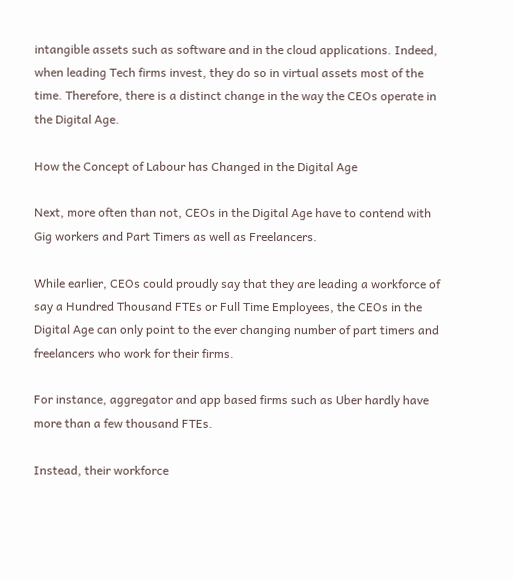intangible assets such as software and in the cloud applications. Indeed, when leading Tech firms invest, they do so in virtual assets most of the time. Therefore, there is a distinct change in the way the CEOs operate in the Digital Age.

How the Concept of Labour has Changed in the Digital Age

Next, more often than not, CEOs in the Digital Age have to contend with Gig workers and Part Timers as well as Freelancers.

While earlier, CEOs could proudly say that they are leading a workforce of say a Hundred Thousand FTEs or Full Time Employees, the CEOs in the Digital Age can only point to the ever changing number of part timers and freelancers who work for their firms.

For instance, aggregator and app based firms such as Uber hardly have more than a few thousand FTEs.

Instead, their workforce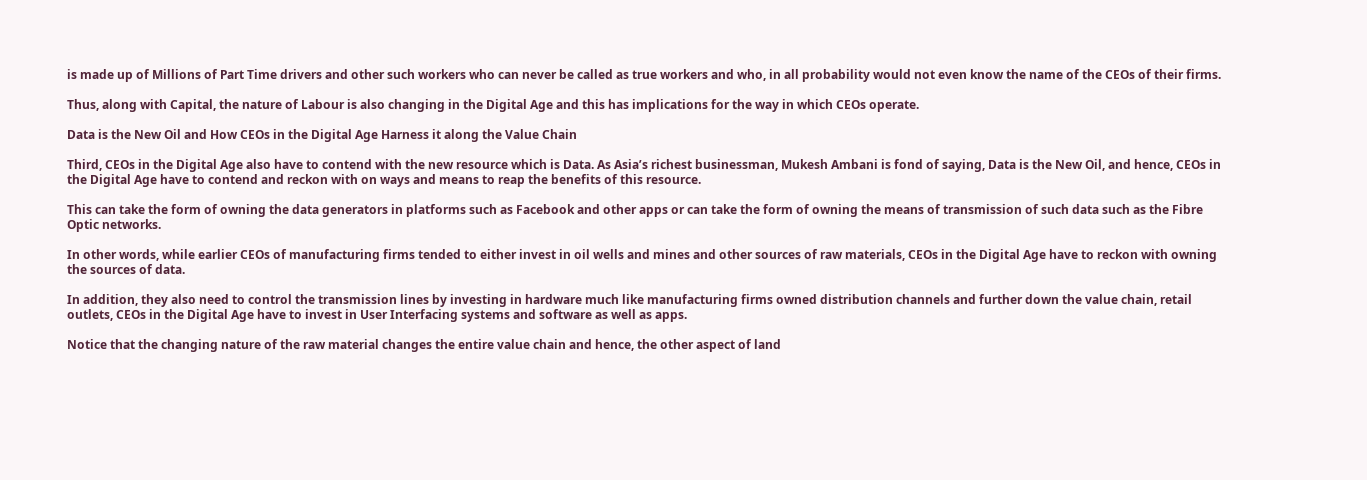is made up of Millions of Part Time drivers and other such workers who can never be called as true workers and who, in all probability would not even know the name of the CEOs of their firms.

Thus, along with Capital, the nature of Labour is also changing in the Digital Age and this has implications for the way in which CEOs operate.

Data is the New Oil and How CEOs in the Digital Age Harness it along the Value Chain

Third, CEOs in the Digital Age also have to contend with the new resource which is Data. As Asia’s richest businessman, Mukesh Ambani is fond of saying, Data is the New Oil, and hence, CEOs in the Digital Age have to contend and reckon with on ways and means to reap the benefits of this resource.

This can take the form of owning the data generators in platforms such as Facebook and other apps or can take the form of owning the means of transmission of such data such as the Fibre Optic networks.

In other words, while earlier CEOs of manufacturing firms tended to either invest in oil wells and mines and other sources of raw materials, CEOs in the Digital Age have to reckon with owning the sources of data.

In addition, they also need to control the transmission lines by investing in hardware much like manufacturing firms owned distribution channels and further down the value chain, retail outlets, CEOs in the Digital Age have to invest in User Interfacing systems and software as well as apps.

Notice that the changing nature of the raw material changes the entire value chain and hence, the other aspect of land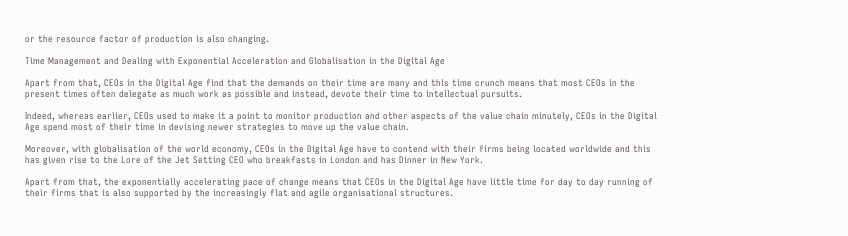or the resource factor of production is also changing.

Time Management and Dealing with Exponential Acceleration and Globalisation in the Digital Age

Apart from that, CEOs in the Digital Age find that the demands on their time are many and this time crunch means that most CEOs in the present times often delegate as much work as possible and instead, devote their time to intellectual pursuits.

Indeed, whereas earlier, CEOs used to make it a point to monitor production and other aspects of the value chain minutely, CEOs in the Digital Age spend most of their time in devising newer strategies to move up the value chain.

Moreover, with globalisation of the world economy, CEOs in the Digital Age have to contend with their firms being located worldwide and this has given rise to the Lore of the Jet Setting CEO who breakfasts in London and has Dinner in New York.

Apart from that, the exponentially accelerating pace of change means that CEOs in the Digital Age have little time for day to day running of their firms that is also supported by the increasingly flat and agile organisational structures.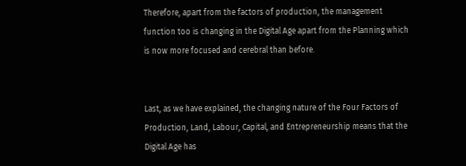Therefore, apart from the factors of production, the management function too is changing in the Digital Age apart from the Planning which is now more focused and cerebral than before.


Last, as we have explained, the changing nature of the Four Factors of Production, Land, Labour, Capital, and Entrepreneurship means that the Digital Age has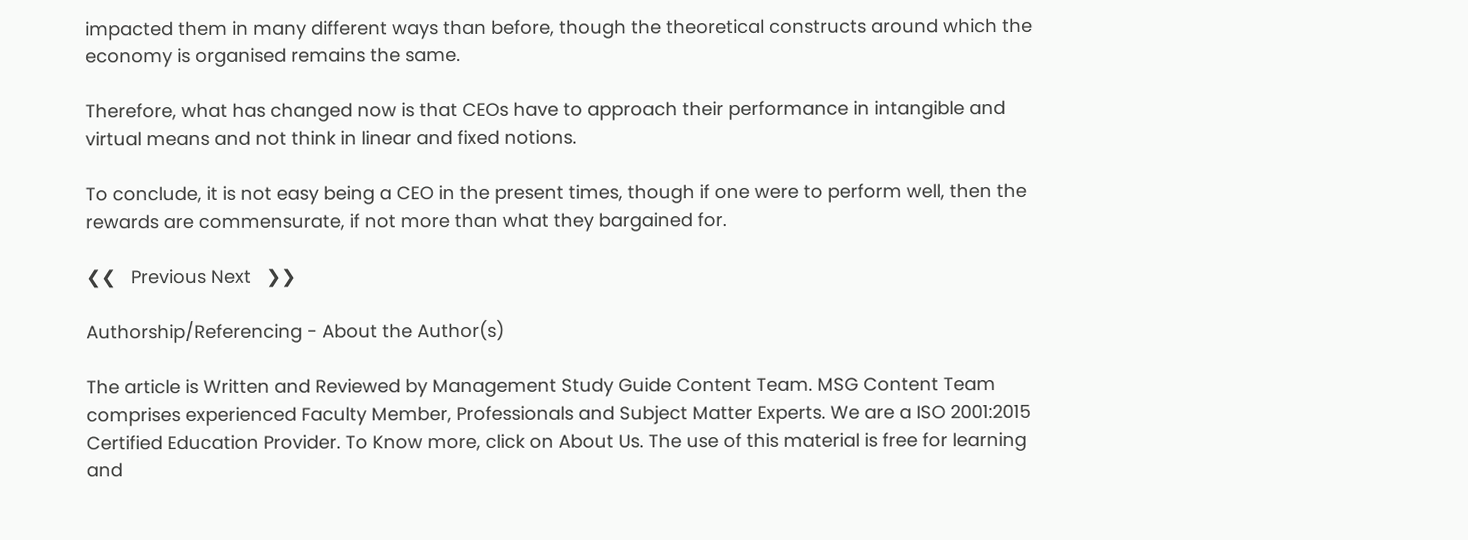impacted them in many different ways than before, though the theoretical constructs around which the economy is organised remains the same.

Therefore, what has changed now is that CEOs have to approach their performance in intangible and virtual means and not think in linear and fixed notions.

To conclude, it is not easy being a CEO in the present times, though if one were to perform well, then the rewards are commensurate, if not more than what they bargained for.

❮❮   Previous Next   ❯❯

Authorship/Referencing - About the Author(s)

The article is Written and Reviewed by Management Study Guide Content Team. MSG Content Team comprises experienced Faculty Member, Professionals and Subject Matter Experts. We are a ISO 2001:2015 Certified Education Provider. To Know more, click on About Us. The use of this material is free for learning and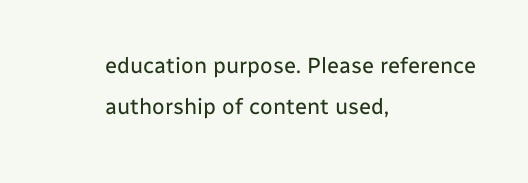education purpose. Please reference authorship of content used,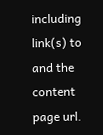including link(s) to and the content page url.